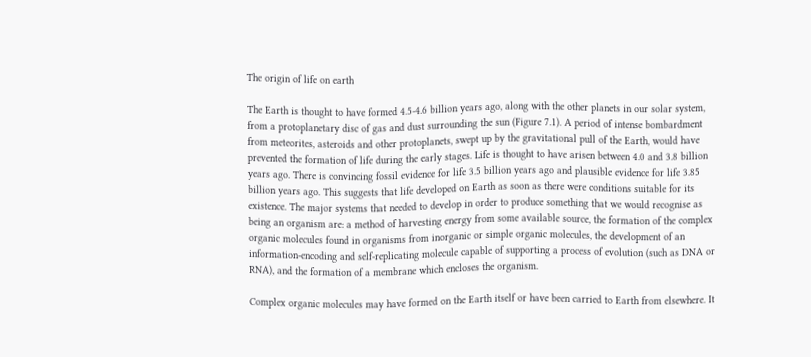The origin of life on earth

The Earth is thought to have formed 4.5-4.6 billion years ago, along with the other planets in our solar system, from a protoplanetary disc of gas and dust surrounding the sun (Figure 7.1). A period of intense bombardment from meteorites, asteroids and other protoplanets, swept up by the gravitational pull of the Earth, would have prevented the formation of life during the early stages. Life is thought to have arisen between 4.0 and 3.8 billion years ago. There is convincing fossil evidence for life 3.5 billion years ago and plausible evidence for life 3.85 billion years ago. This suggests that life developed on Earth as soon as there were conditions suitable for its existence. The major systems that needed to develop in order to produce something that we would recognise as being an organism are: a method of harvesting energy from some available source, the formation of the complex organic molecules found in organisms from inorganic or simple organic molecules, the development of an information-encoding and self-replicating molecule capable of supporting a process of evolution (such as DNA or RNA), and the formation of a membrane which encloses the organism.

Complex organic molecules may have formed on the Earth itself or have been carried to Earth from elsewhere. It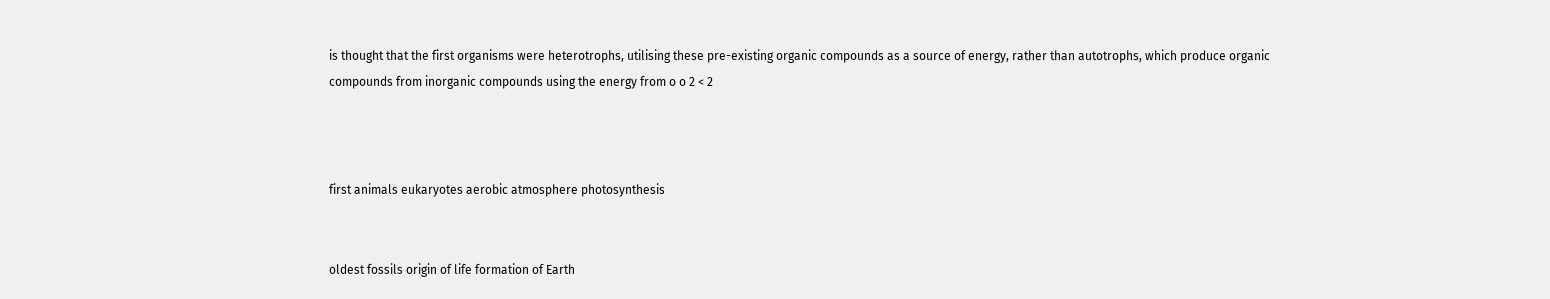is thought that the first organisms were heterotrophs, utilising these pre-existing organic compounds as a source of energy, rather than autotrophs, which produce organic compounds from inorganic compounds using the energy from o o 2 < 2



first animals eukaryotes aerobic atmosphere photosynthesis


oldest fossils origin of life formation of Earth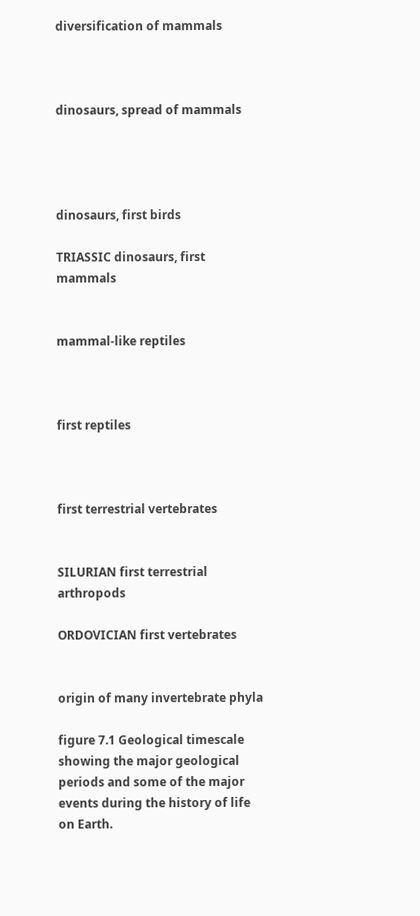diversification of mammals



dinosaurs, spread of mammals




dinosaurs, first birds

TRIASSIC dinosaurs, first mammals


mammal-like reptiles



first reptiles



first terrestrial vertebrates


SILURIAN first terrestrial arthropods

ORDOVICIAN first vertebrates


origin of many invertebrate phyla

figure 7.1 Geological timescale showing the major geological periods and some of the major events during the history of life on Earth.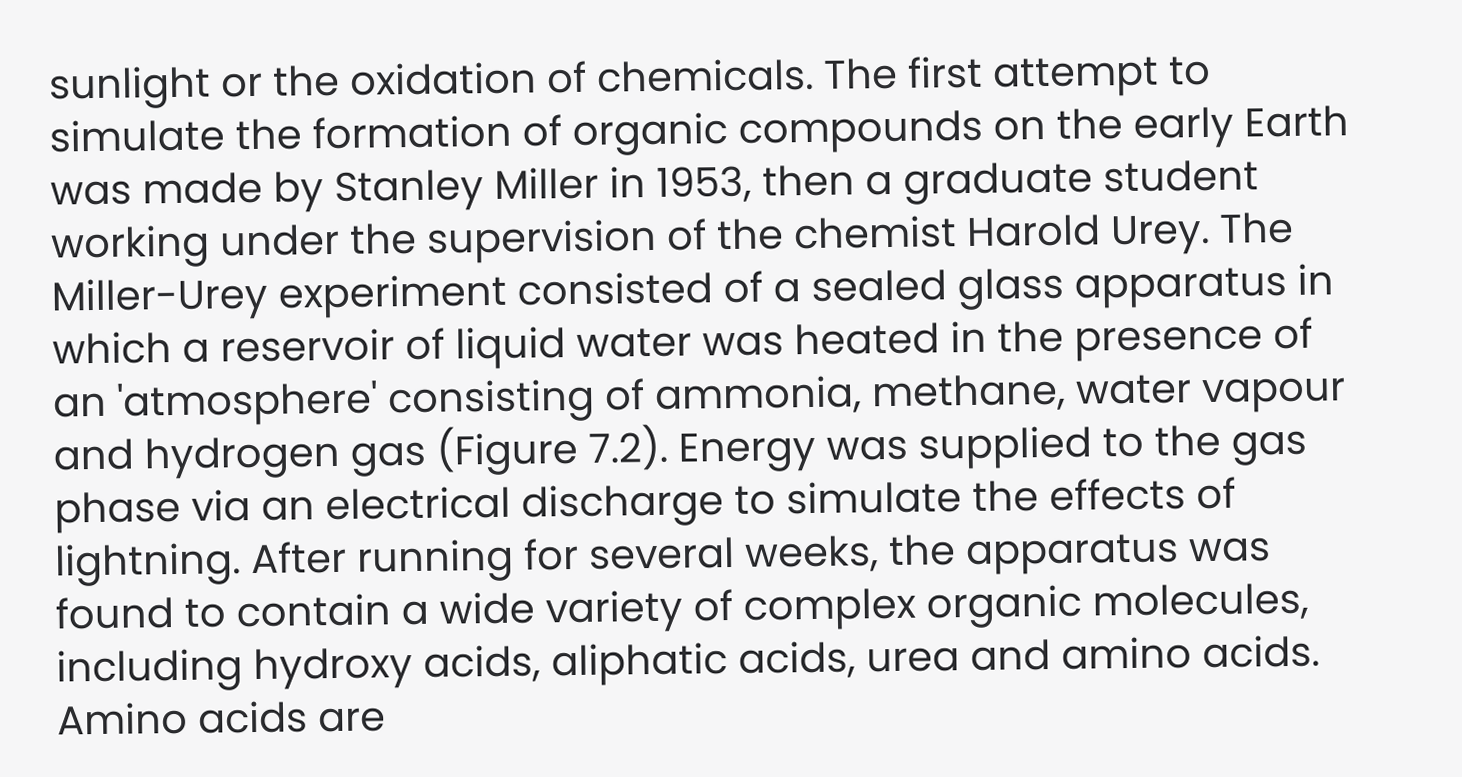sunlight or the oxidation of chemicals. The first attempt to simulate the formation of organic compounds on the early Earth was made by Stanley Miller in 1953, then a graduate student working under the supervision of the chemist Harold Urey. The Miller-Urey experiment consisted of a sealed glass apparatus in which a reservoir of liquid water was heated in the presence of an 'atmosphere' consisting of ammonia, methane, water vapour and hydrogen gas (Figure 7.2). Energy was supplied to the gas phase via an electrical discharge to simulate the effects of lightning. After running for several weeks, the apparatus was found to contain a wide variety of complex organic molecules, including hydroxy acids, aliphatic acids, urea and amino acids. Amino acids are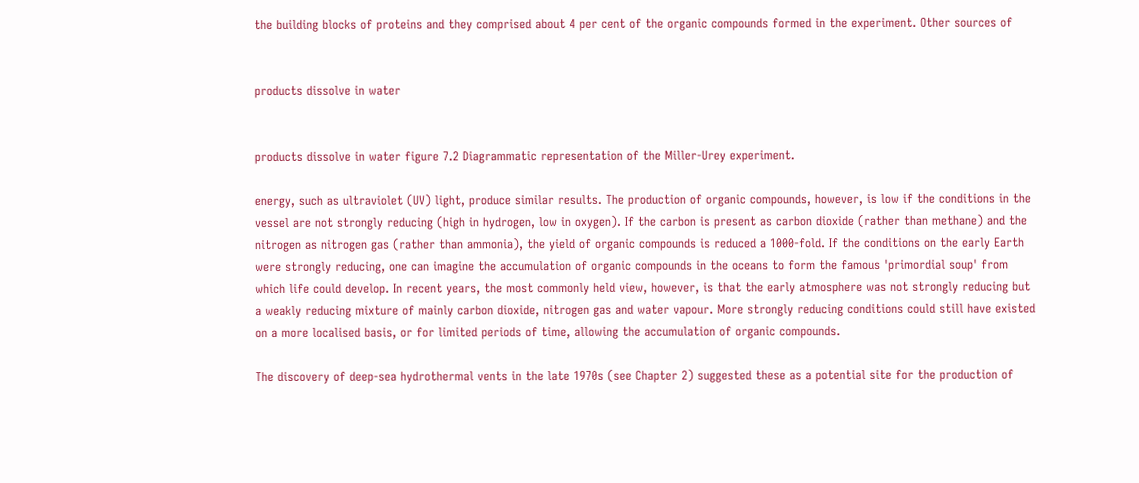the building blocks of proteins and they comprised about 4 per cent of the organic compounds formed in the experiment. Other sources of


products dissolve in water


products dissolve in water figure 7.2 Diagrammatic representation of the Miller-Urey experiment.

energy, such as ultraviolet (UV) light, produce similar results. The production of organic compounds, however, is low if the conditions in the vessel are not strongly reducing (high in hydrogen, low in oxygen). If the carbon is present as carbon dioxide (rather than methane) and the nitrogen as nitrogen gas (rather than ammonia), the yield of organic compounds is reduced a 1000-fold. If the conditions on the early Earth were strongly reducing, one can imagine the accumulation of organic compounds in the oceans to form the famous 'primordial soup' from which life could develop. In recent years, the most commonly held view, however, is that the early atmosphere was not strongly reducing but a weakly reducing mixture of mainly carbon dioxide, nitrogen gas and water vapour. More strongly reducing conditions could still have existed on a more localised basis, or for limited periods of time, allowing the accumulation of organic compounds.

The discovery of deep-sea hydrothermal vents in the late 1970s (see Chapter 2) suggested these as a potential site for the production of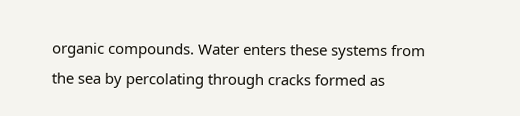organic compounds. Water enters these systems from the sea by percolating through cracks formed as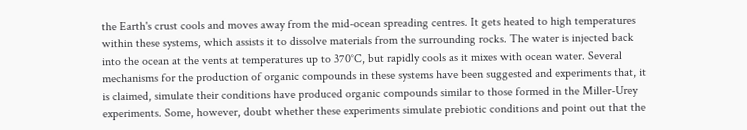the Earth's crust cools and moves away from the mid-ocean spreading centres. It gets heated to high temperatures within these systems, which assists it to dissolve materials from the surrounding rocks. The water is injected back into the ocean at the vents at temperatures up to 370°C, but rapidly cools as it mixes with ocean water. Several mechanisms for the production of organic compounds in these systems have been suggested and experiments that, it is claimed, simulate their conditions have produced organic compounds similar to those formed in the Miller-Urey experiments. Some, however, doubt whether these experiments simulate prebiotic conditions and point out that the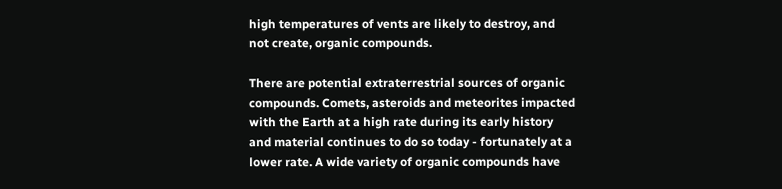high temperatures of vents are likely to destroy, and not create, organic compounds.

There are potential extraterrestrial sources of organic compounds. Comets, asteroids and meteorites impacted with the Earth at a high rate during its early history and material continues to do so today - fortunately at a lower rate. A wide variety of organic compounds have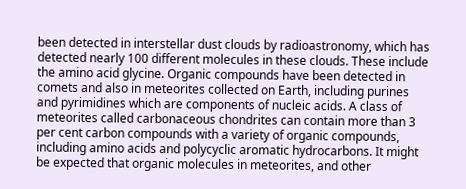been detected in interstellar dust clouds by radioastronomy, which has detected nearly 100 different molecules in these clouds. These include the amino acid glycine. Organic compounds have been detected in comets and also in meteorites collected on Earth, including purines and pyrimidines which are components of nucleic acids. A class of meteorites called carbonaceous chondrites can contain more than 3 per cent carbon compounds with a variety of organic compounds, including amino acids and polycyclic aromatic hydrocarbons. It might be expected that organic molecules in meteorites, and other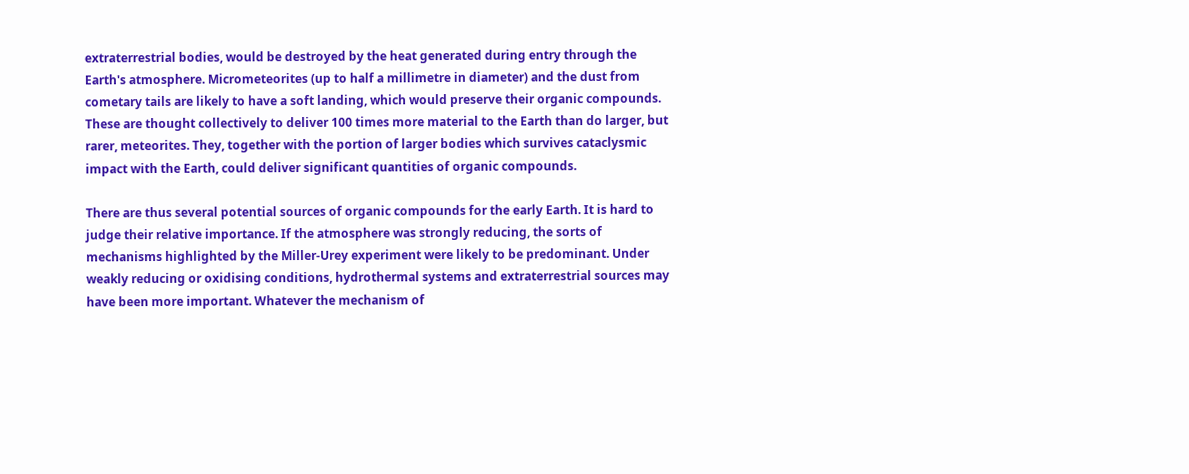extraterrestrial bodies, would be destroyed by the heat generated during entry through the Earth's atmosphere. Micrometeorites (up to half a millimetre in diameter) and the dust from cometary tails are likely to have a soft landing, which would preserve their organic compounds. These are thought collectively to deliver 100 times more material to the Earth than do larger, but rarer, meteorites. They, together with the portion of larger bodies which survives cataclysmic impact with the Earth, could deliver significant quantities of organic compounds.

There are thus several potential sources of organic compounds for the early Earth. It is hard to judge their relative importance. If the atmosphere was strongly reducing, the sorts of mechanisms highlighted by the Miller-Urey experiment were likely to be predominant. Under weakly reducing or oxidising conditions, hydrothermal systems and extraterrestrial sources may have been more important. Whatever the mechanism of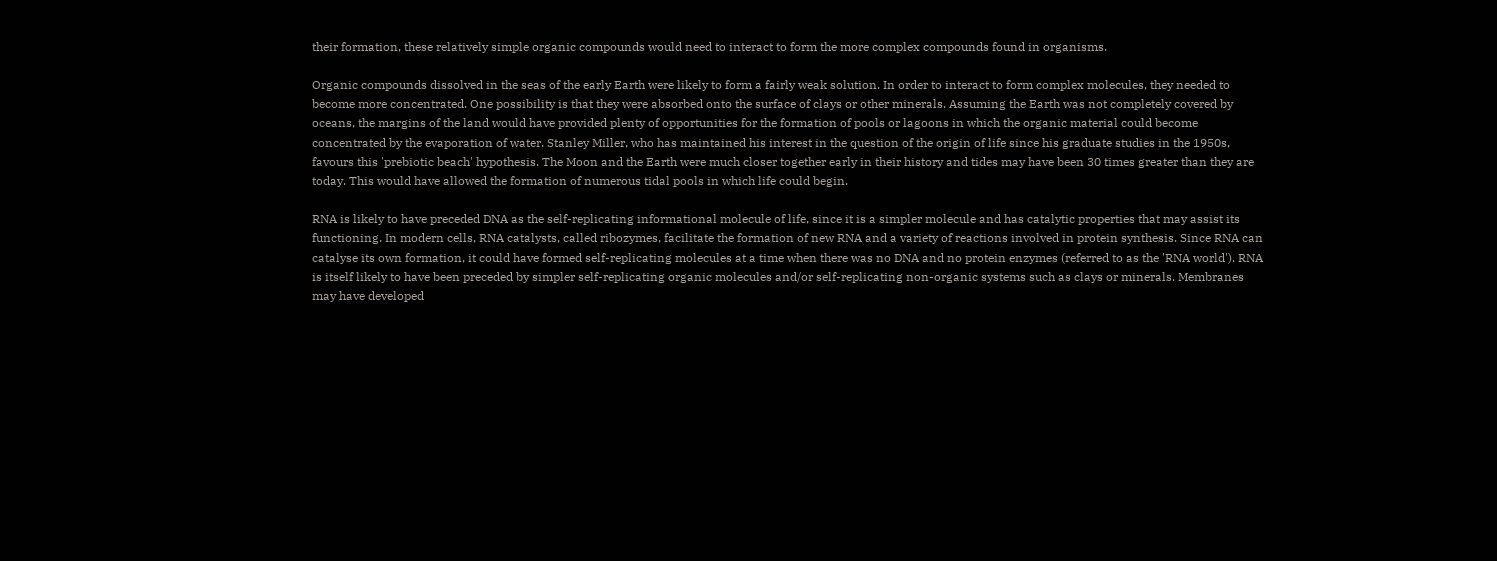their formation, these relatively simple organic compounds would need to interact to form the more complex compounds found in organisms.

Organic compounds dissolved in the seas of the early Earth were likely to form a fairly weak solution. In order to interact to form complex molecules, they needed to become more concentrated. One possibility is that they were absorbed onto the surface of clays or other minerals. Assuming the Earth was not completely covered by oceans, the margins of the land would have provided plenty of opportunities for the formation of pools or lagoons in which the organic material could become concentrated by the evaporation of water. Stanley Miller, who has maintained his interest in the question of the origin of life since his graduate studies in the 1950s, favours this 'prebiotic beach' hypothesis. The Moon and the Earth were much closer together early in their history and tides may have been 30 times greater than they are today. This would have allowed the formation of numerous tidal pools in which life could begin.

RNA is likely to have preceded DNA as the self-replicating informational molecule of life, since it is a simpler molecule and has catalytic properties that may assist its functioning. In modern cells, RNA catalysts, called ribozymes, facilitate the formation of new RNA and a variety of reactions involved in protein synthesis. Since RNA can catalyse its own formation, it could have formed self-replicating molecules at a time when there was no DNA and no protein enzymes (referred to as the 'RNA world'). RNA is itself likely to have been preceded by simpler self-replicating organic molecules and/or self-replicating non-organic systems such as clays or minerals. Membranes may have developed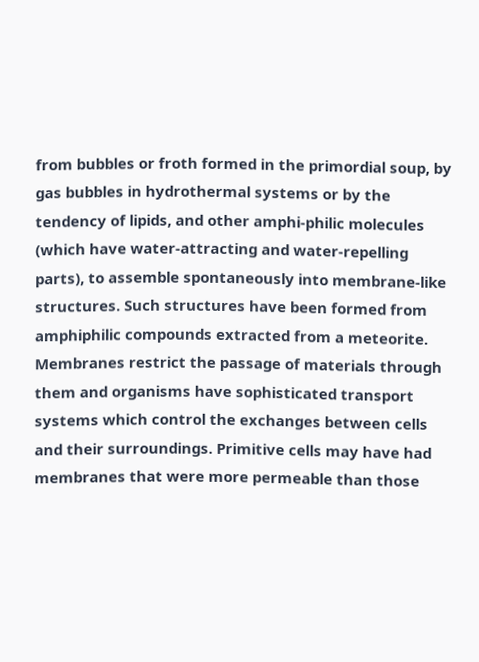from bubbles or froth formed in the primordial soup, by gas bubbles in hydrothermal systems or by the tendency of lipids, and other amphi-philic molecules (which have water-attracting and water-repelling parts), to assemble spontaneously into membrane-like structures. Such structures have been formed from amphiphilic compounds extracted from a meteorite. Membranes restrict the passage of materials through them and organisms have sophisticated transport systems which control the exchanges between cells and their surroundings. Primitive cells may have had membranes that were more permeable than those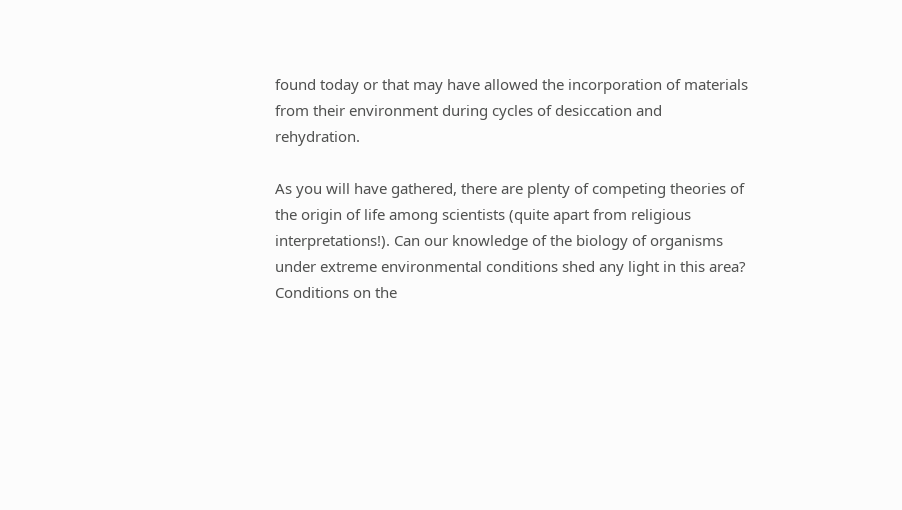found today or that may have allowed the incorporation of materials from their environment during cycles of desiccation and rehydration.

As you will have gathered, there are plenty of competing theories of the origin of life among scientists (quite apart from religious interpretations!). Can our knowledge of the biology of organisms under extreme environmental conditions shed any light in this area? Conditions on the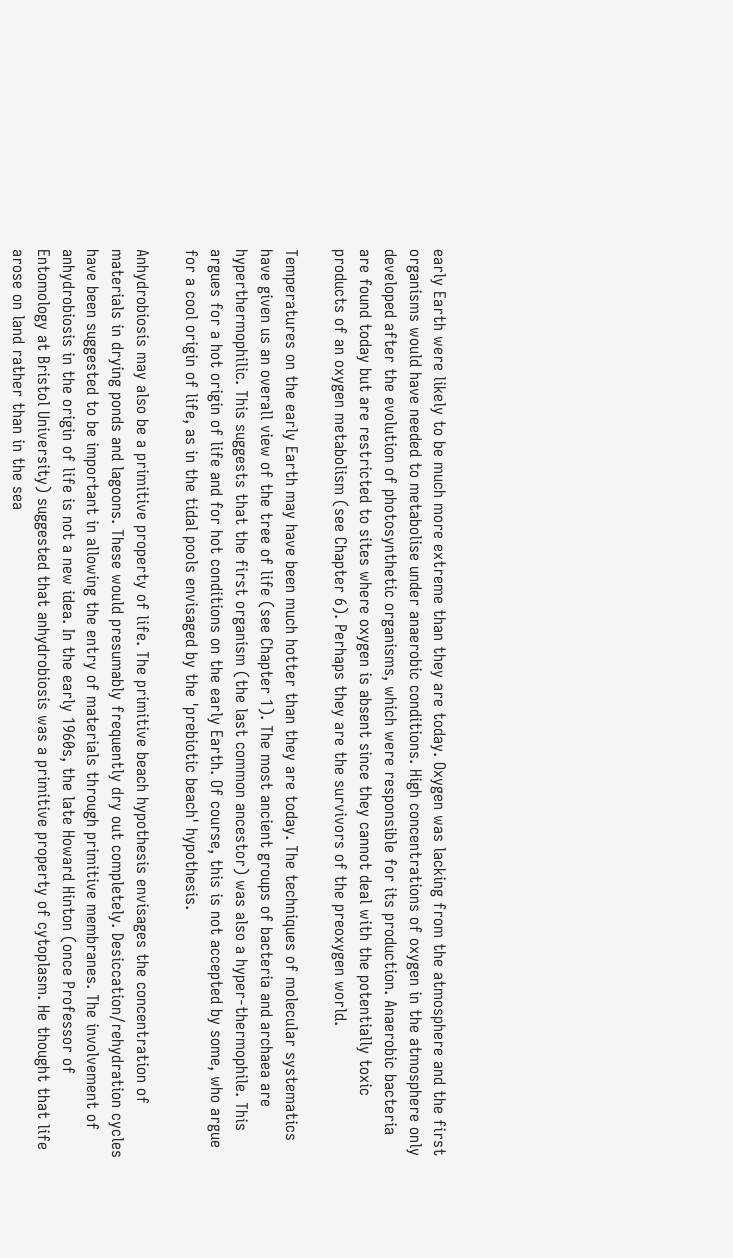early Earth were likely to be much more extreme than they are today. Oxygen was lacking from the atmosphere and the first organisms would have needed to metabolise under anaerobic conditions. High concentrations of oxygen in the atmosphere only developed after the evolution of photosynthetic organisms, which were responsible for its production. Anaerobic bacteria are found today but are restricted to sites where oxygen is absent since they cannot deal with the potentially toxic products of an oxygen metabolism (see Chapter 6). Perhaps they are the survivors of the preoxygen world.

Temperatures on the early Earth may have been much hotter than they are today. The techniques of molecular systematics have given us an overall view of the tree of life (see Chapter 1). The most ancient groups of bacteria and archaea are hyperthermophilic. This suggests that the first organism (the last common ancestor) was also a hyper-thermophile. This argues for a hot origin of life and for hot conditions on the early Earth. Of course, this is not accepted by some, who argue for a cool origin of life, as in the tidal pools envisaged by the 'prebiotic beach' hypothesis.

Anhydrobiosis may also be a primitive property of life. The primitive beach hypothesis envisages the concentration of materials in drying ponds and lagoons. These would presumably frequently dry out completely. Desiccation/rehydration cycles have been suggested to be important in allowing the entry of materials through primitive membranes. The involvement of anhydrobiosis in the origin of life is not a new idea. In the early 1960s, the late Howard Hinton (once Professor of Entomology at Bristol University) suggested that anhydrobiosis was a primitive property of cytoplasm. He thought that life arose on land rather than in the sea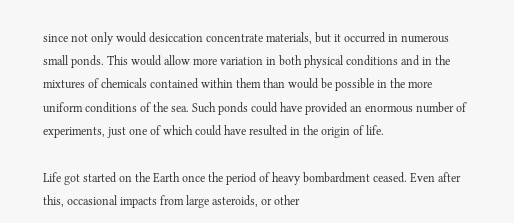since not only would desiccation concentrate materials, but it occurred in numerous small ponds. This would allow more variation in both physical conditions and in the mixtures of chemicals contained within them than would be possible in the more uniform conditions of the sea. Such ponds could have provided an enormous number of experiments, just one of which could have resulted in the origin of life.

Life got started on the Earth once the period of heavy bombardment ceased. Even after this, occasional impacts from large asteroids, or other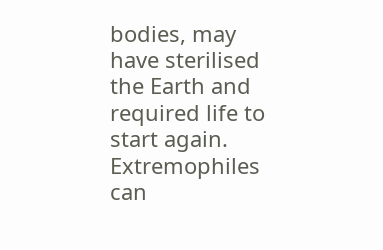bodies, may have sterilised the Earth and required life to start again. Extremophiles can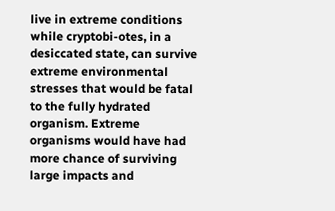live in extreme conditions while cryptobi-otes, in a desiccated state, can survive extreme environmental stresses that would be fatal to the fully hydrated organism. Extreme organisms would have had more chance of surviving large impacts and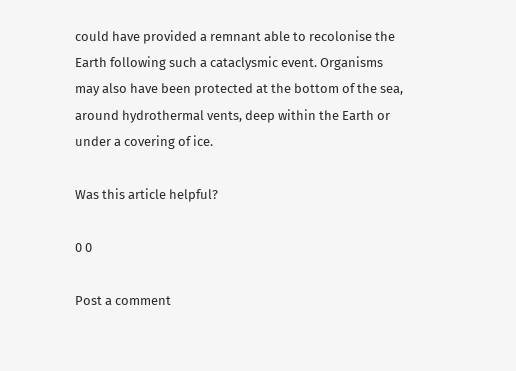could have provided a remnant able to recolonise the Earth following such a cataclysmic event. Organisms may also have been protected at the bottom of the sea, around hydrothermal vents, deep within the Earth or under a covering of ice.

Was this article helpful?

0 0

Post a comment